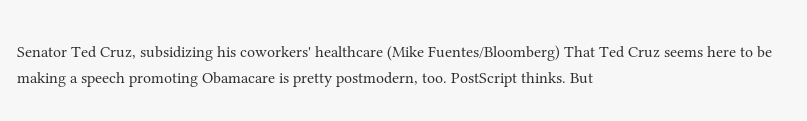Senator Ted Cruz, subsidizing his coworkers' healthcare (Mike Fuentes/Bloomberg) That Ted Cruz seems here to be making a speech promoting Obamacare is pretty postmodern, too. PostScript thinks. But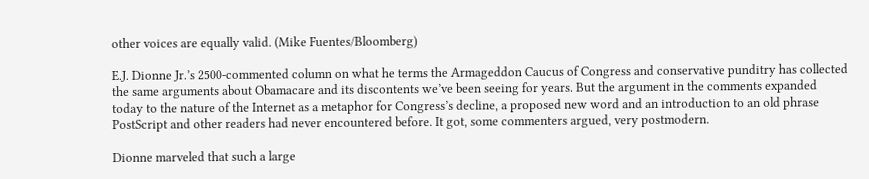other voices are equally valid. (Mike Fuentes/Bloomberg)

E.J. Dionne Jr.’s 2500-commented column on what he terms the Armageddon Caucus of Congress and conservative punditry has collected the same arguments about Obamacare and its discontents we’ve been seeing for years. But the argument in the comments expanded today to the nature of the Internet as a metaphor for Congress’s decline, a proposed new word and an introduction to an old phrase PostScript and other readers had never encountered before. It got, some commenters argued, very postmodern.

Dionne marveled that such a large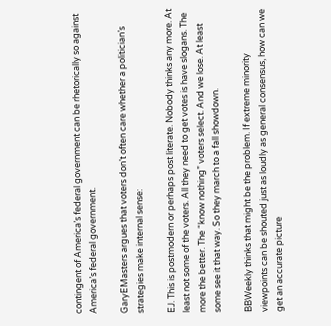contingent of America’s federal government can be rhetorically so against America’s federal government.

GaryEMasters argues that voters don’t often care whether a politician’s strategies make internal sense:

EJ. This is postmodern or perhaps post literate. Nobody thinks any more. At least not some of the voters. All they need to get votes is have slogans. The more the better. The “know nothing” voters select. And we lose. At least some see it that way. So they march to a fall showdown.

BBWeekly thinks that might be the problem. If extreme minority viewpoints can be shouted just as loudly as general consensus, how can we get an accurate picture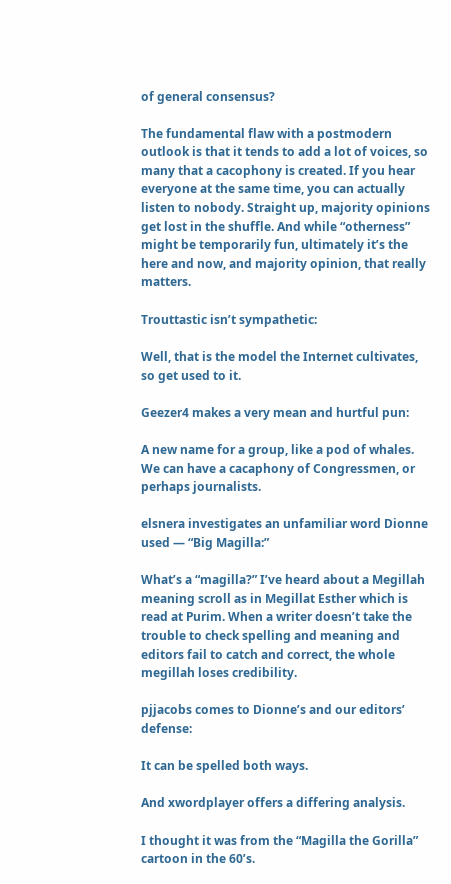of general consensus?

The fundamental flaw with a postmodern outlook is that it tends to add a lot of voices, so many that a cacophony is created. If you hear everyone at the same time, you can actually listen to nobody. Straight up, majority opinions get lost in the shuffle. And while “otherness” might be temporarily fun, ultimately it’s the here and now, and majority opinion, that really matters.

Trouttastic isn’t sympathetic:

Well, that is the model the Internet cultivates, so get used to it.

Geezer4 makes a very mean and hurtful pun:

A new name for a group, like a pod of whales. We can have a cacaphony of Congressmen, or perhaps journalists.

elsnera investigates an unfamiliar word Dionne used — “Big Magilla:”

What’s a “magilla?” I’ve heard about a Megillah meaning scroll as in Megillat Esther which is read at Purim. When a writer doesn’t take the trouble to check spelling and meaning and editors fail to catch and correct, the whole megillah loses credibility.

pjjacobs comes to Dionne’s and our editors’ defense:

It can be spelled both ways.

And xwordplayer offers a differing analysis.

I thought it was from the “Magilla the Gorilla” cartoon in the 60’s.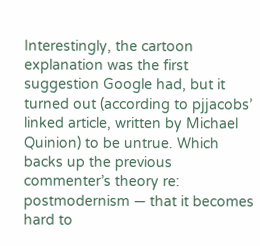Interestingly, the cartoon explanation was the first suggestion Google had, but it turned out (according to pjjacobs’ linked article, written by Michael Quinion) to be untrue. Which backs up the previous commenter’s theory re: postmodernism — that it becomes hard to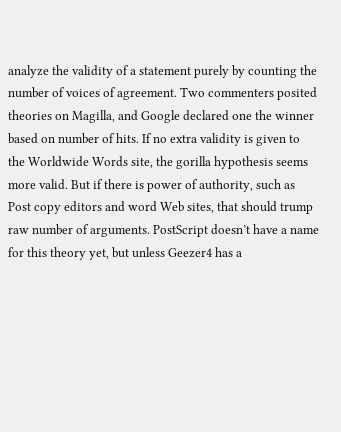analyze the validity of a statement purely by counting the number of voices of agreement. Two commenters posited theories on Magilla, and Google declared one the winner based on number of hits. If no extra validity is given to the Worldwide Words site, the gorilla hypothesis seems more valid. But if there is power of authority, such as Post copy editors and word Web sites, that should trump raw number of arguments. PostScript doesn’t have a name for this theory yet, but unless Geezer4 has a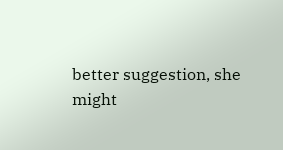better suggestion, she might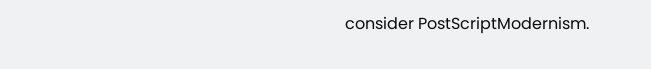consider PostScriptModernism.